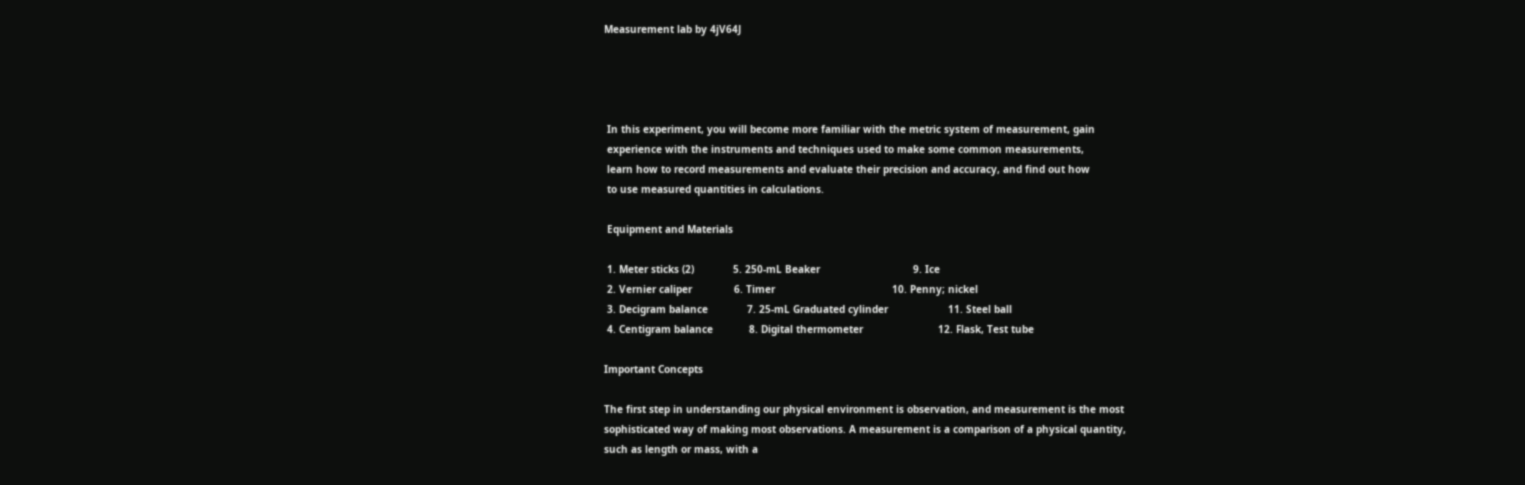Measurement lab by 4jV64J




 In this experiment, you will become more familiar with the metric system of measurement, gain
 experience with the instruments and techniques used to make some common measurements,
 learn how to record measurements and evaluate their precision and accuracy, and find out how
 to use measured quantities in calculations.

 Equipment and Materials

 1. Meter sticks (2)             5. 250-mL Beaker                               9. Ice
 2. Vernier caliper              6. Timer                                       10. Penny; nickel
 3. Decigram balance             7. 25-mL Graduated cylinder                    11. Steel ball
 4. Centigram balance            8. Digital thermometer                         12. Flask, Test tube

Important Concepts

The first step in understanding our physical environment is observation, and measurement is the most
sophisticated way of making most observations. A measurement is a comparison of a physical quantity,
such as length or mass, with a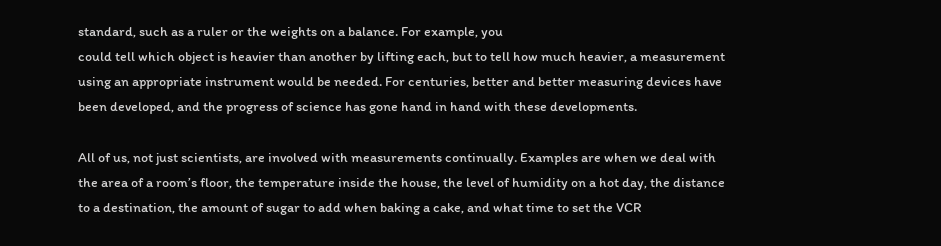standard, such as a ruler or the weights on a balance. For example, you
could tell which object is heavier than another by lifting each, but to tell how much heavier, a measurement
using an appropriate instrument would be needed. For centuries, better and better measuring devices have
been developed, and the progress of science has gone hand in hand with these developments.

All of us, not just scientists, are involved with measurements continually. Examples are when we deal with
the area of a room’s floor, the temperature inside the house, the level of humidity on a hot day, the distance
to a destination, the amount of sugar to add when baking a cake, and what time to set the VCR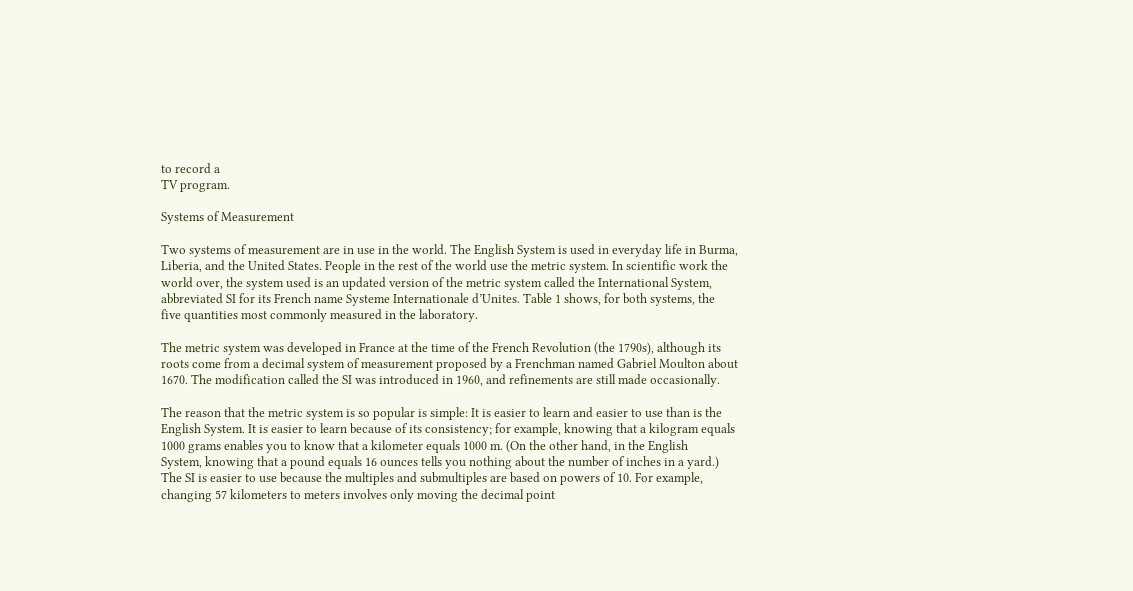to record a
TV program.

Systems of Measurement

Two systems of measurement are in use in the world. The English System is used in everyday life in Burma,
Liberia, and the United States. People in the rest of the world use the metric system. In scientific work the
world over, the system used is an updated version of the metric system called the International System,
abbreviated SI for its French name Systeme Internationale d’Unites. Table 1 shows, for both systems, the
five quantities most commonly measured in the laboratory.

The metric system was developed in France at the time of the French Revolution (the 1790s), although its
roots come from a decimal system of measurement proposed by a Frenchman named Gabriel Moulton about
1670. The modification called the SI was introduced in 1960, and refinements are still made occasionally.

The reason that the metric system is so popular is simple: It is easier to learn and easier to use than is the
English System. It is easier to learn because of its consistency; for example, knowing that a kilogram equals
1000 grams enables you to know that a kilometer equals 1000 m. (On the other hand, in the English
System, knowing that a pound equals 16 ounces tells you nothing about the number of inches in a yard.)
The SI is easier to use because the multiples and submultiples are based on powers of 10. For example,
changing 57 kilometers to meters involves only moving the decimal point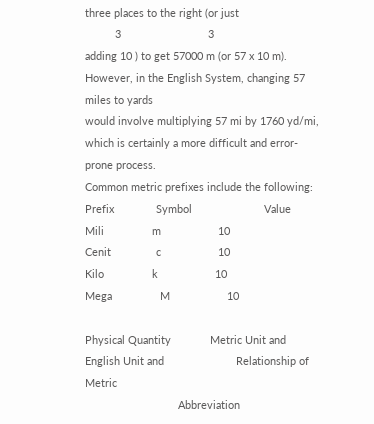three places to the right (or just
          3                             3
adding 10 ) to get 57000 m (or 57 x 10 m). However, in the English System, changing 57 miles to yards
would involve multiplying 57 mi by 1760 yd/mi, which is certainly a more difficult and error-prone process.
Common metric prefixes include the following:
Prefix              Symbol                        Value
Mili                m                   10
Cenit               c                   10
Kilo                k                   10
Mega                M                   10

Physical Quantity             Metric Unit and               English Unit and                        Relationship of Metric
                               Abbreviation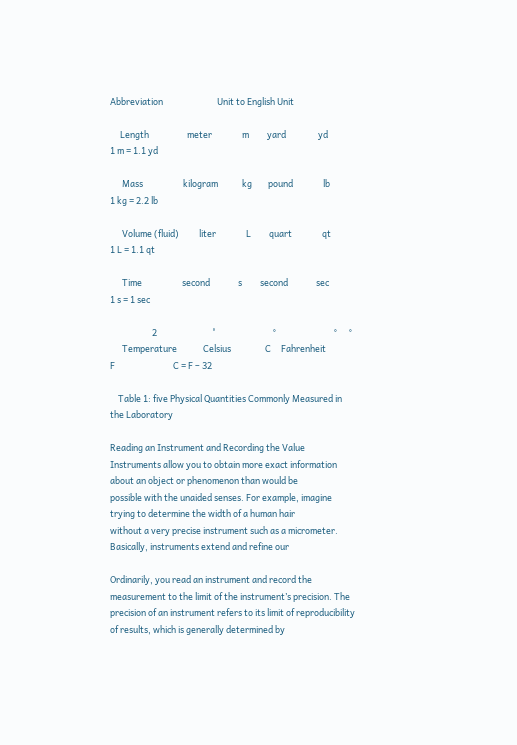Abbreviation                           Unit to English Unit

     Length                   meter               m         yard                yd                            1 m = 1.1 yd

      Mass                    kilogram            kg        pound               lb                            1 kg = 2.2 lb

      Volume (fluid)          liter               L         quart               qt                            1 L = 1.1 qt

      Time                    second              s         second              sec                           1 s = 1 sec

                     2                            ˚                             °                             °      °
      Temperature             Celsius                 C     Fahrenheit              F                             C = F – 32

    Table 1: five Physical Quantities Commonly Measured in the Laboratory

Reading an Instrument and Recording the Value
Instruments allow you to obtain more exact information about an object or phenomenon than would be
possible with the unaided senses. For example, imagine trying to determine the width of a human hair
without a very precise instrument such as a micrometer. Basically, instruments extend and refine our

Ordinarily, you read an instrument and record the measurement to the limit of the instrument’s precision. The
precision of an instrument refers to its limit of reproducibility of results, which is generally determined by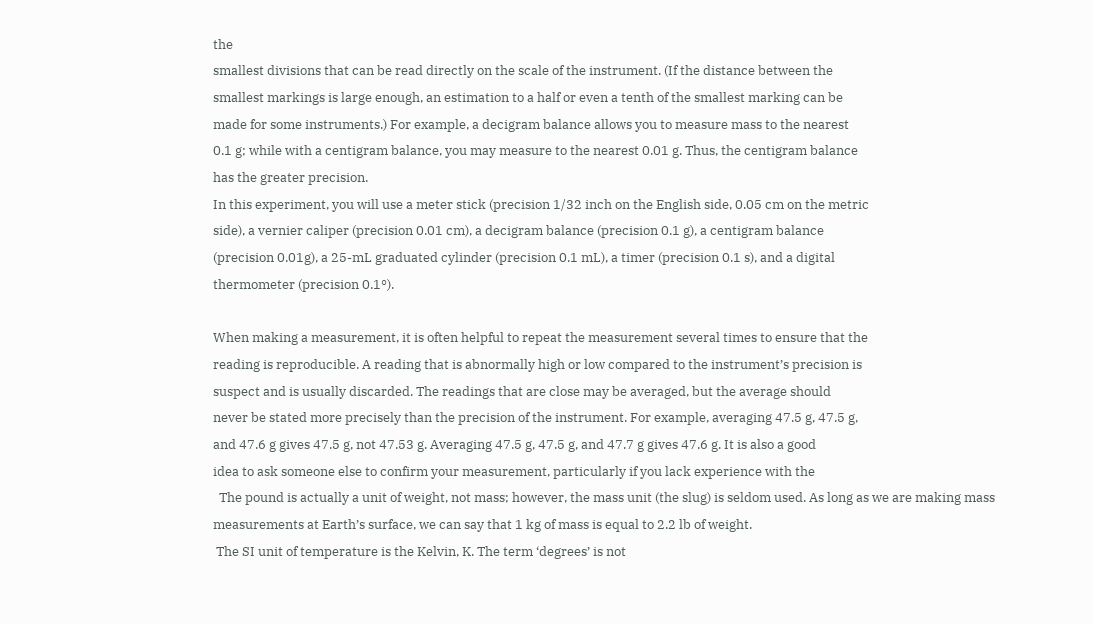the
smallest divisions that can be read directly on the scale of the instrument. (If the distance between the
smallest markings is large enough, an estimation to a half or even a tenth of the smallest marking can be
made for some instruments.) For example, a decigram balance allows you to measure mass to the nearest
0.1 g; while with a centigram balance, you may measure to the nearest 0.01 g. Thus, the centigram balance
has the greater precision.
In this experiment, you will use a meter stick (precision 1/32 inch on the English side, 0.05 cm on the metric
side), a vernier caliper (precision 0.01 cm), a decigram balance (precision 0.1 g), a centigram balance
(precision 0.01g), a 25-mL graduated cylinder (precision 0.1 mL), a timer (precision 0.1 s), and a digital
thermometer (precision 0.1°).

When making a measurement, it is often helpful to repeat the measurement several times to ensure that the
reading is reproducible. A reading that is abnormally high or low compared to the instrument’s precision is
suspect and is usually discarded. The readings that are close may be averaged, but the average should
never be stated more precisely than the precision of the instrument. For example, averaging 47.5 g, 47.5 g,
and 47.6 g gives 47.5 g, not 47.53 g. Averaging 47.5 g, 47.5 g, and 47.7 g gives 47.6 g. It is also a good
idea to ask someone else to confirm your measurement, particularly if you lack experience with the
  The pound is actually a unit of weight, not mass; however, the mass unit (the slug) is seldom used. As long as we are making mass
measurements at Earth’s surface, we can say that 1 kg of mass is equal to 2.2 lb of weight.
 The SI unit of temperature is the Kelvin, K. The term ‘degrees’ is not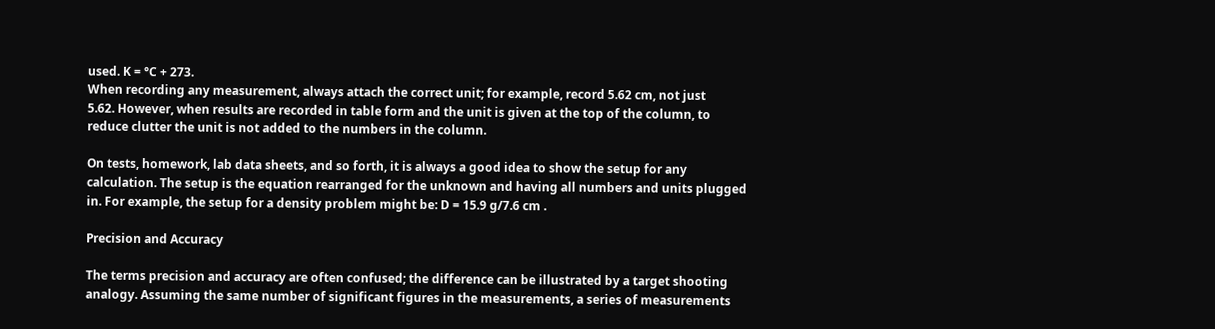used. K = °C + 273.
When recording any measurement, always attach the correct unit; for example, record 5.62 cm, not just
5.62. However, when results are recorded in table form and the unit is given at the top of the column, to
reduce clutter the unit is not added to the numbers in the column.

On tests, homework, lab data sheets, and so forth, it is always a good idea to show the setup for any
calculation. The setup is the equation rearranged for the unknown and having all numbers and units plugged
in. For example, the setup for a density problem might be: D = 15.9 g/7.6 cm .

Precision and Accuracy

The terms precision and accuracy are often confused; the difference can be illustrated by a target shooting
analogy. Assuming the same number of significant figures in the measurements, a series of measurements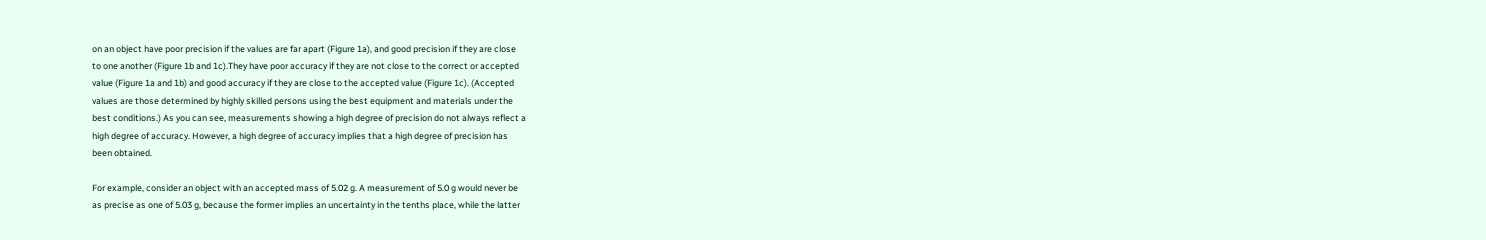on an object have poor precision if the values are far apart (Figure 1a), and good precision if they are close
to one another (Figure 1b and 1c).They have poor accuracy if they are not close to the correct or accepted
value (Figure 1a and 1b) and good accuracy if they are close to the accepted value (Figure 1c). (Accepted
values are those determined by highly skilled persons using the best equipment and materials under the
best conditions.) As you can see, measurements showing a high degree of precision do not always reflect a
high degree of accuracy. However, a high degree of accuracy implies that a high degree of precision has
been obtained.

For example, consider an object with an accepted mass of 5.02 g. A measurement of 5.0 g would never be
as precise as one of 5.03 g, because the former implies an uncertainty in the tenths place, while the latter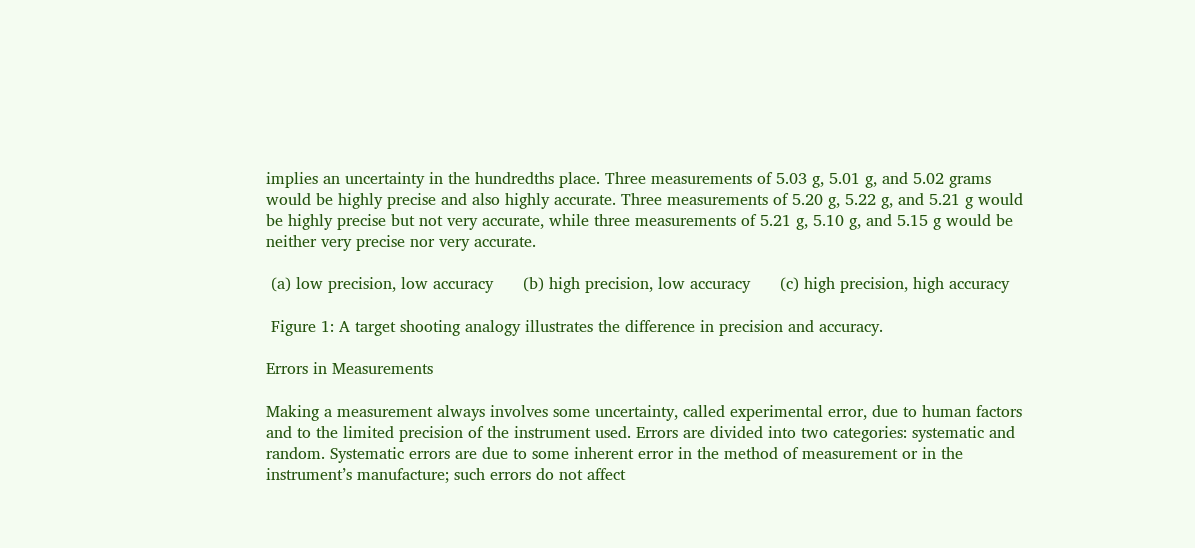implies an uncertainty in the hundredths place. Three measurements of 5.03 g, 5.01 g, and 5.02 grams
would be highly precise and also highly accurate. Three measurements of 5.20 g, 5.22 g, and 5.21 g would
be highly precise but not very accurate, while three measurements of 5.21 g, 5.10 g, and 5.15 g would be
neither very precise nor very accurate.

 (a) low precision, low accuracy      (b) high precision, low accuracy      (c) high precision, high accuracy

 Figure 1: A target shooting analogy illustrates the difference in precision and accuracy.

Errors in Measurements

Making a measurement always involves some uncertainty, called experimental error, due to human factors
and to the limited precision of the instrument used. Errors are divided into two categories: systematic and
random. Systematic errors are due to some inherent error in the method of measurement or in the
instrument’s manufacture; such errors do not affect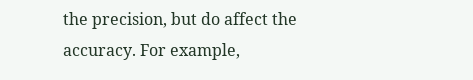the precision, but do affect the accuracy. For example,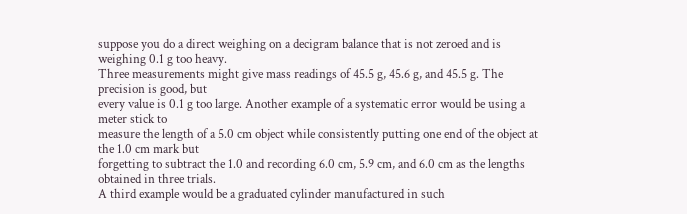suppose you do a direct weighing on a decigram balance that is not zeroed and is weighing 0.1 g too heavy.
Three measurements might give mass readings of 45.5 g, 45.6 g, and 45.5 g. The precision is good, but
every value is 0.1 g too large. Another example of a systematic error would be using a meter stick to
measure the length of a 5.0 cm object while consistently putting one end of the object at the 1.0 cm mark but
forgetting to subtract the 1.0 and recording 6.0 cm, 5.9 cm, and 6.0 cm as the lengths obtained in three trials.
A third example would be a graduated cylinder manufactured in such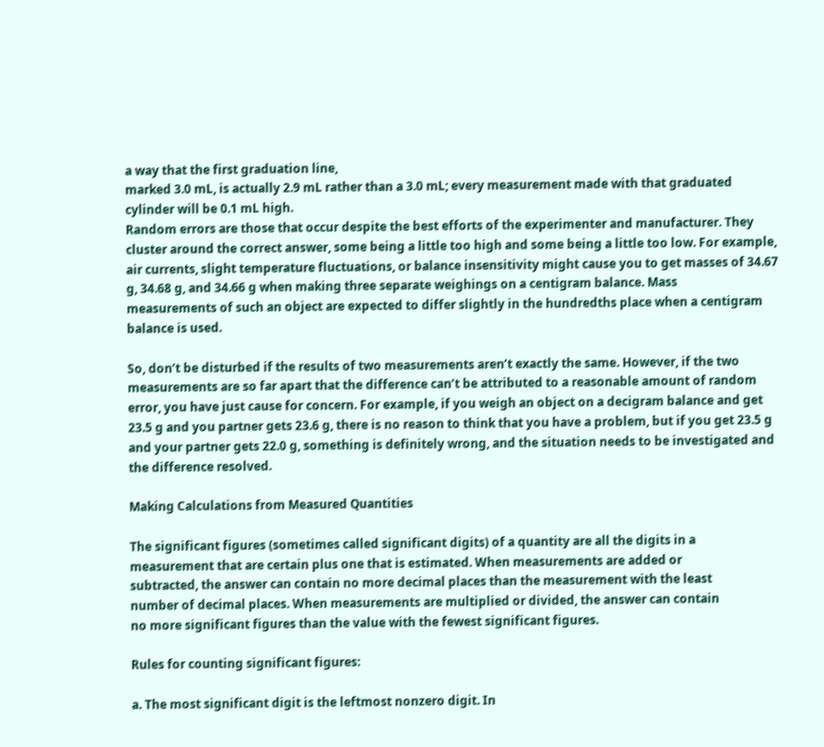a way that the first graduation line,
marked 3.0 mL, is actually 2.9 mL rather than a 3.0 mL; every measurement made with that graduated
cylinder will be 0.1 mL high.
Random errors are those that occur despite the best efforts of the experimenter and manufacturer. They
cluster around the correct answer, some being a little too high and some being a little too low. For example,
air currents, slight temperature fluctuations, or balance insensitivity might cause you to get masses of 34.67
g, 34.68 g, and 34.66 g when making three separate weighings on a centigram balance. Mass
measurements of such an object are expected to differ slightly in the hundredths place when a centigram
balance is used.

So, don’t be disturbed if the results of two measurements aren’t exactly the same. However, if the two
measurements are so far apart that the difference can’t be attributed to a reasonable amount of random
error, you have just cause for concern. For example, if you weigh an object on a decigram balance and get
23.5 g and you partner gets 23.6 g, there is no reason to think that you have a problem, but if you get 23.5 g
and your partner gets 22.0 g, something is definitely wrong, and the situation needs to be investigated and
the difference resolved.

Making Calculations from Measured Quantities

The significant figures (sometimes called significant digits) of a quantity are all the digits in a
measurement that are certain plus one that is estimated. When measurements are added or
subtracted, the answer can contain no more decimal places than the measurement with the least
number of decimal places. When measurements are multiplied or divided, the answer can contain
no more significant figures than the value with the fewest significant figures.

Rules for counting significant figures:

a. The most significant digit is the leftmost nonzero digit. In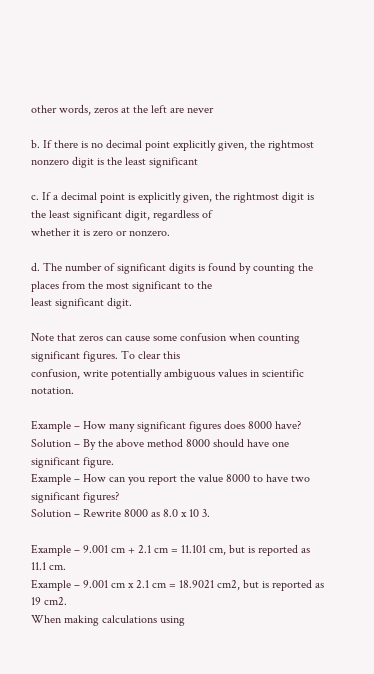other words, zeros at the left are never

b. If there is no decimal point explicitly given, the rightmost nonzero digit is the least significant

c. If a decimal point is explicitly given, the rightmost digit is the least significant digit, regardless of
whether it is zero or nonzero.

d. The number of significant digits is found by counting the places from the most significant to the
least significant digit.

Note that zeros can cause some confusion when counting significant figures. To clear this
confusion, write potentially ambiguous values in scientific notation.

Example – How many significant figures does 8000 have?
Solution – By the above method 8000 should have one significant figure.
Example – How can you report the value 8000 to have two significant figures?
Solution – Rewrite 8000 as 8.0 x 10 3.

Example – 9.001 cm + 2.1 cm = 11.101 cm, but is reported as 11.1 cm.
Example – 9.001 cm x 2.1 cm = 18.9021 cm2, but is reported as 19 cm2.
When making calculations using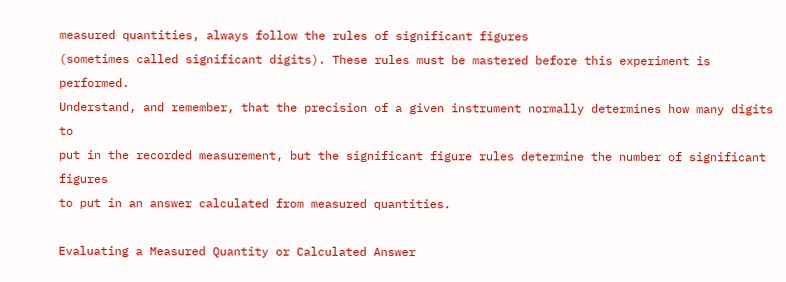measured quantities, always follow the rules of significant figures
(sometimes called significant digits). These rules must be mastered before this experiment is performed.
Understand, and remember, that the precision of a given instrument normally determines how many digits to
put in the recorded measurement, but the significant figure rules determine the number of significant figures
to put in an answer calculated from measured quantities.

Evaluating a Measured Quantity or Calculated Answer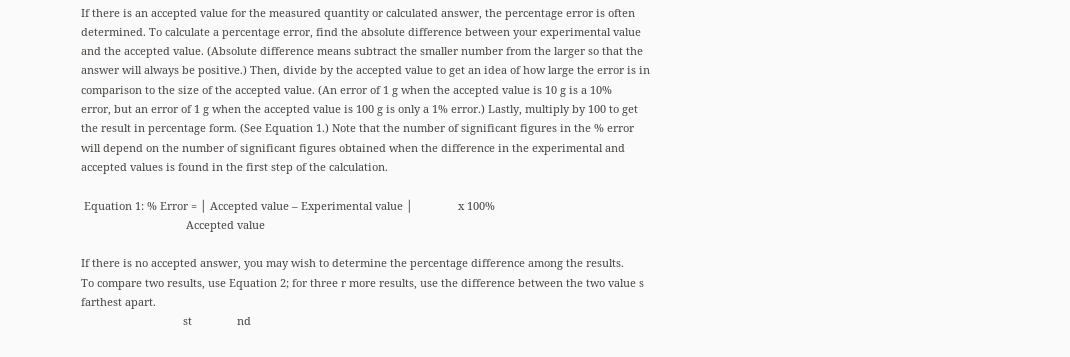If there is an accepted value for the measured quantity or calculated answer, the percentage error is often
determined. To calculate a percentage error, find the absolute difference between your experimental value
and the accepted value. (Absolute difference means subtract the smaller number from the larger so that the
answer will always be positive.) Then, divide by the accepted value to get an idea of how large the error is in
comparison to the size of the accepted value. (An error of 1 g when the accepted value is 10 g is a 10%
error, but an error of 1 g when the accepted value is 100 g is only a 1% error.) Lastly, multiply by 100 to get
the result in percentage form. (See Equation 1.) Note that the number of significant figures in the % error
will depend on the number of significant figures obtained when the difference in the experimental and
accepted values is found in the first step of the calculation.

 Equation 1: % Error = │ Accepted value – Experimental value │               x 100%
                                   Accepted value

If there is no accepted answer, you may wish to determine the percentage difference among the results.
To compare two results, use Equation 2; for three r more results, use the difference between the two value s
farthest apart.
                                  st               nd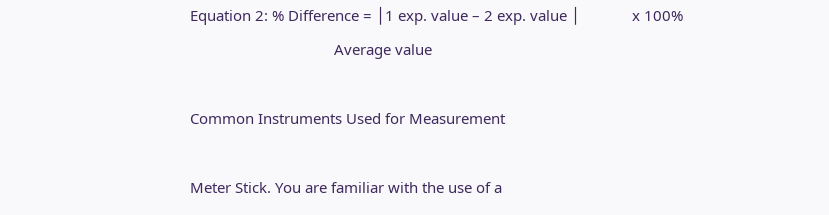Equation 2: % Difference = │1 exp. value – 2 exp. value │             x 100%
                                    Average value

Common Instruments Used for Measurement

Meter Stick. You are familiar with the use of a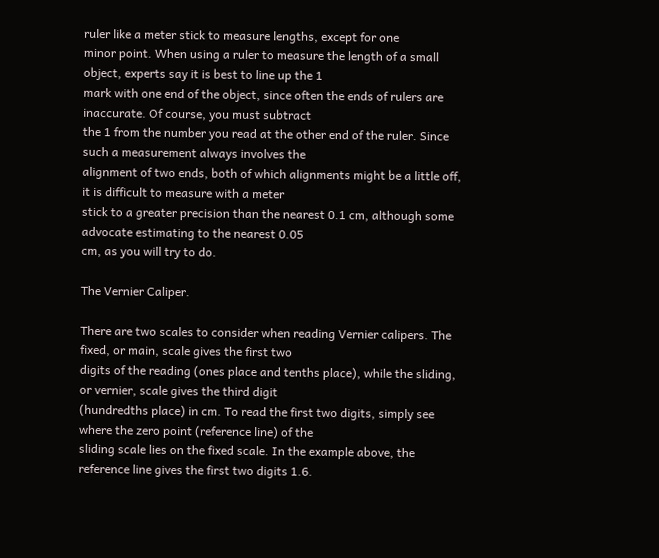ruler like a meter stick to measure lengths, except for one
minor point. When using a ruler to measure the length of a small object, experts say it is best to line up the 1
mark with one end of the object, since often the ends of rulers are inaccurate. Of course, you must subtract
the 1 from the number you read at the other end of the ruler. Since such a measurement always involves the
alignment of two ends, both of which alignments might be a little off, it is difficult to measure with a meter
stick to a greater precision than the nearest 0.1 cm, although some advocate estimating to the nearest 0.05
cm, as you will try to do.

The Vernier Caliper.

There are two scales to consider when reading Vernier calipers. The fixed, or main, scale gives the first two
digits of the reading (ones place and tenths place), while the sliding, or vernier, scale gives the third digit
(hundredths place) in cm. To read the first two digits, simply see where the zero point (reference line) of the
sliding scale lies on the fixed scale. In the example above, the reference line gives the first two digits 1.6.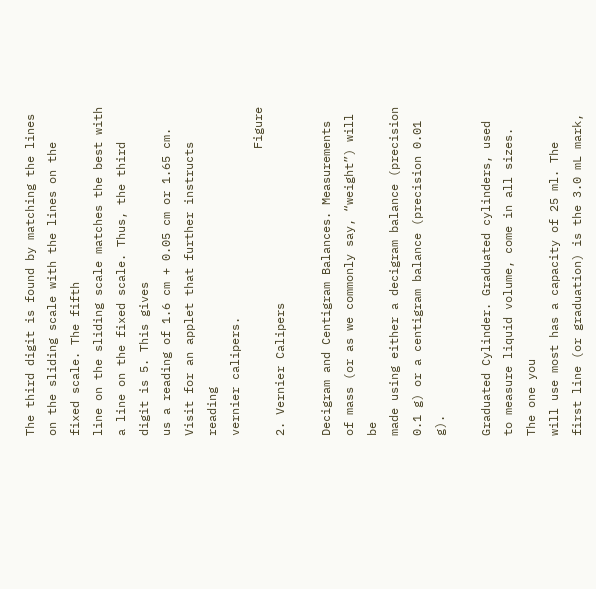The third digit is found by matching the lines on the sliding scale with the lines on the fixed scale. The fifth
line on the sliding scale matches the best with a line on the fixed scale. Thus, the third digit is 5. This gives
us a reading of 1.6 cm + 0.05 cm or 1.65 cm. Visit for an applet that further instructs reading
vernier calipers.
                                         Figure 2. Vernier Calipers

Decigram and Centigram Balances. Measurements of mass (or as we commonly say, “weight”) will be
made using either a decigram balance (precision 0.1 g) or a centigram balance (precision 0.01 g).

Graduated Cylinder. Graduated cylinders, used to measure liquid volume, come in all sizes. The one you
will use most has a capacity of 25 ml. The first line (or graduation) is the 3.0 mL mark,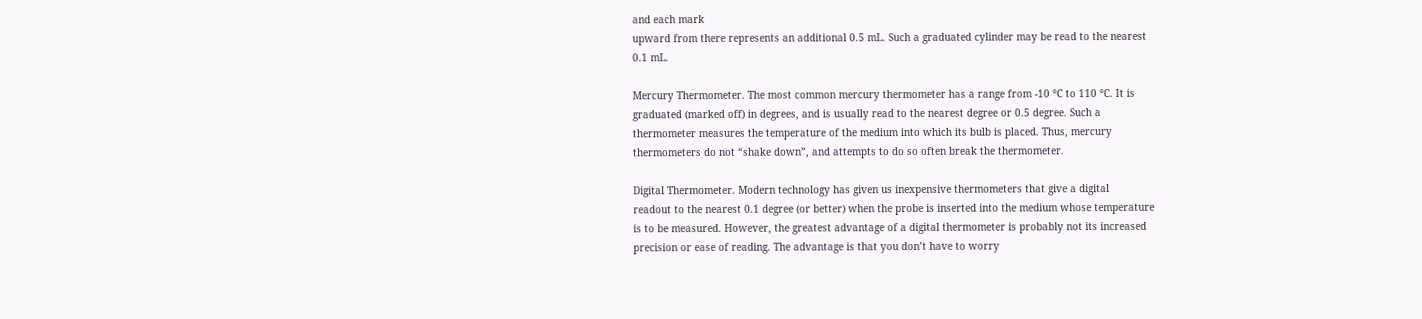and each mark
upward from there represents an additional 0.5 mL. Such a graduated cylinder may be read to the nearest
0.1 mL.

Mercury Thermometer. The most common mercury thermometer has a range from -10 °C to 110 °C. It is
graduated (marked off) in degrees, and is usually read to the nearest degree or 0.5 degree. Such a
thermometer measures the temperature of the medium into which its bulb is placed. Thus, mercury
thermometers do not “shake down”, and attempts to do so often break the thermometer.

Digital Thermometer. Modern technology has given us inexpensive thermometers that give a digital
readout to the nearest 0.1 degree (or better) when the probe is inserted into the medium whose temperature
is to be measured. However, the greatest advantage of a digital thermometer is probably not its increased
precision or ease of reading. The advantage is that you don’t have to worry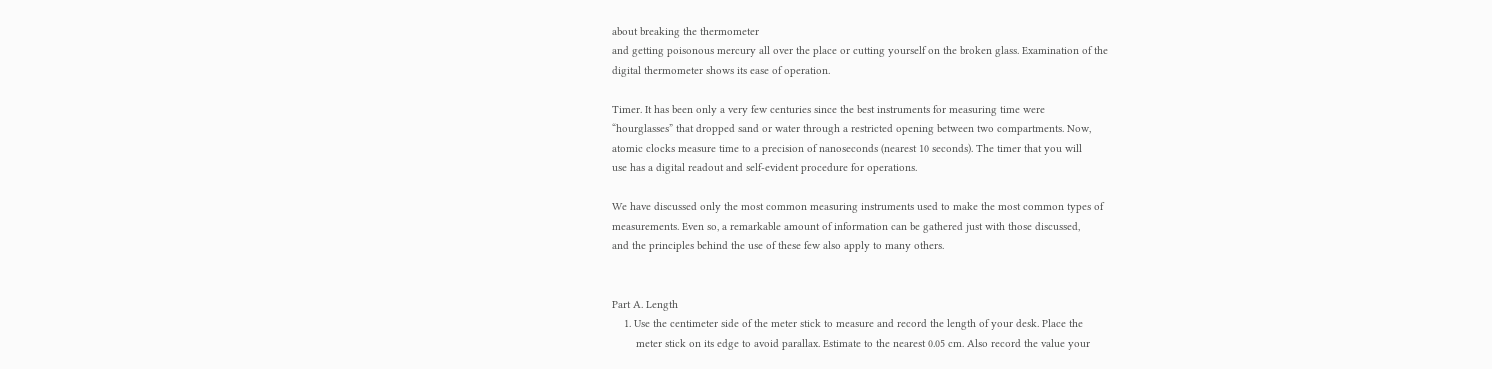about breaking the thermometer
and getting poisonous mercury all over the place or cutting yourself on the broken glass. Examination of the
digital thermometer shows its ease of operation.

Timer. It has been only a very few centuries since the best instruments for measuring time were
“hourglasses” that dropped sand or water through a restricted opening between two compartments. Now,
atomic clocks measure time to a precision of nanoseconds (nearest 10 seconds). The timer that you will
use has a digital readout and self-evident procedure for operations.

We have discussed only the most common measuring instruments used to make the most common types of
measurements. Even so, a remarkable amount of information can be gathered just with those discussed,
and the principles behind the use of these few also apply to many others.


Part A. Length
    1. Use the centimeter side of the meter stick to measure and record the length of your desk. Place the
        meter stick on its edge to avoid parallax. Estimate to the nearest 0.05 cm. Also record the value your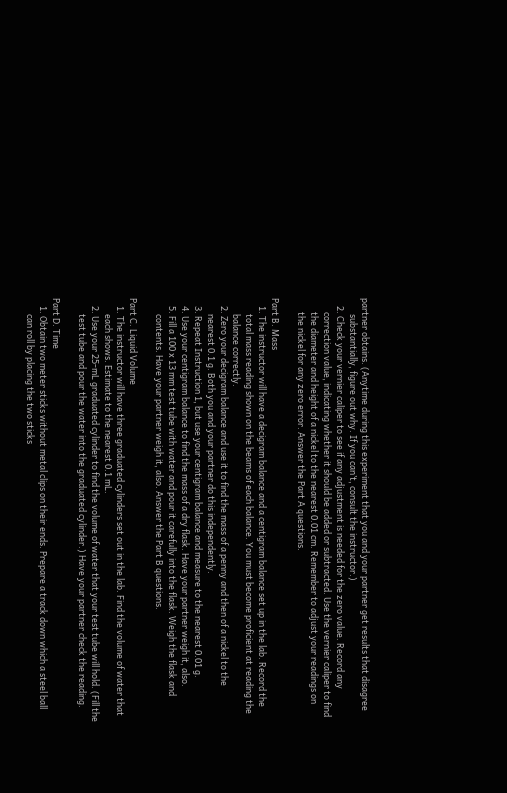partner obtains. (Anytime during this experiment that you and your partner get results that disagree
        substantially, figure out why. If you can’t, consult the instructor.)
    2. Check your vernier caliper to see if any adjustment is needed for the zero value. Record any
       correction value, indicating whether it should be added or subtracted. Use the vernier caliper to find
       the diameter and height of a nickel to the nearest 0.01 cm. Remember to adjust your readings on
       the nickel for any zero error. Answer the Part A questions.

Part B. Mass
    1. The instructor will have a decigram balance and a centigram balance set up in the lab. Record the
        total mass reading shown on the beams of each balance. You must become proficient at reading the
        balance correctly.
    2. Zero your decigram balance and use it to find the mass of a penny and then of a nickel to the
        nearest 0.1 g. Both you and your partner do this independently.
    3. Repeat Instruction 1, but use your centigram balance and measure to the nearest 0.01 g.
    4. Use your centigram balance to find the mass of a dry flask. Have your partner weigh it, also.
    5. Fill a 100 x 13 mm test tube with water and pour it carefully into the flask. Weigh the flask and
        contents. Have your partner weigh it, also. Answer the Part B questions.

Part C. Liquid Volume
    1. The instructor will have three graduated cylinders set out in the lab. Find the volume of water that
        each shows. Estimate to the nearest 0.1 mL.
    2. Use your 25-mL graduated cylinder to find the volume of water that your test tube will hold. (Fill the
        test tube and pour the water into the graduated cylinder.) Have your partner check the reading.

Part D. Time
    1. Obtain two meter sticks without metal clips on their ends. Prepare a track down which a steel ball
        can roll by placing the two sticks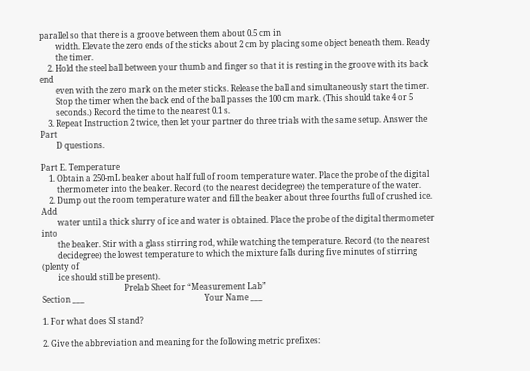parallel so that there is a groove between them about 0.5 cm in
        width. Elevate the zero ends of the sticks about 2 cm by placing some object beneath them. Ready
        the timer.
    2. Hold the steel ball between your thumb and finger so that it is resting in the groove with its back end
        even with the zero mark on the meter sticks. Release the ball and simultaneously start the timer.
        Stop the timer when the back end of the ball passes the 100 cm mark. (This should take 4 or 5
        seconds.) Record the time to the nearest 0.1 s.
    3. Repeat Instruction 2 twice, then let your partner do three trials with the same setup. Answer the Part
        D questions.

Part E. Temperature
    1. Obtain a 250-mL beaker about half full of room temperature water. Place the probe of the digital
        thermometer into the beaker. Record (to the nearest decidegree) the temperature of the water.
    2. Dump out the room temperature water and fill the beaker about three fourths full of crushed ice. Add
        water until a thick slurry of ice and water is obtained. Place the probe of the digital thermometer into
        the beaker. Stir with a glass stirring rod, while watching the temperature. Record (to the nearest
        decidegree) the lowest temperature to which the mixture falls during five minutes of stirring (plenty of
        ice should still be present).
                                         Prelab Sheet for “Measurement Lab”
Section ___                                                            Your Name ___

1. For what does SI stand?

2. Give the abbreviation and meaning for the following metric prefixes: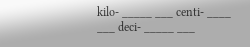kilo- _____ ___ centi- ____ ___ deci- _____ ___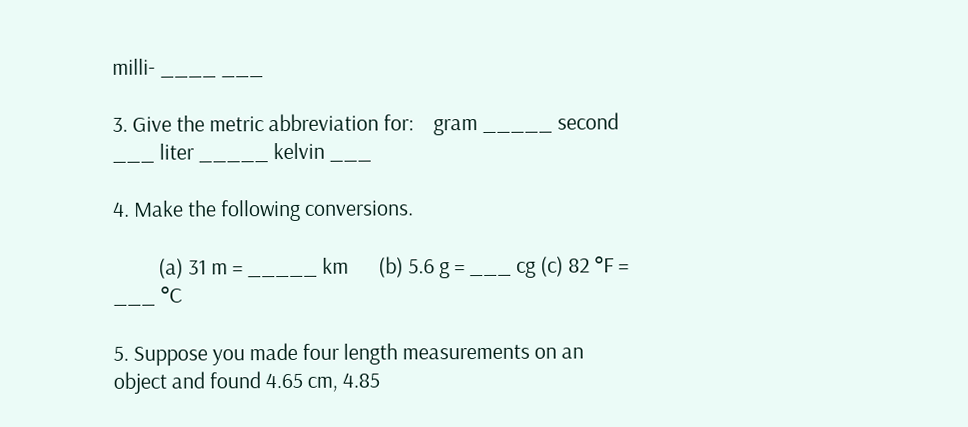milli- ____ ___

3. Give the metric abbreviation for:    gram _____ second ___ liter _____ kelvin ___

4. Make the following conversions.

         (a) 31 m = _____ km      (b) 5.6 g = ___ cg (c) 82 °F = ___ °C

5. Suppose you made four length measurements on an object and found 4.65 cm, 4.85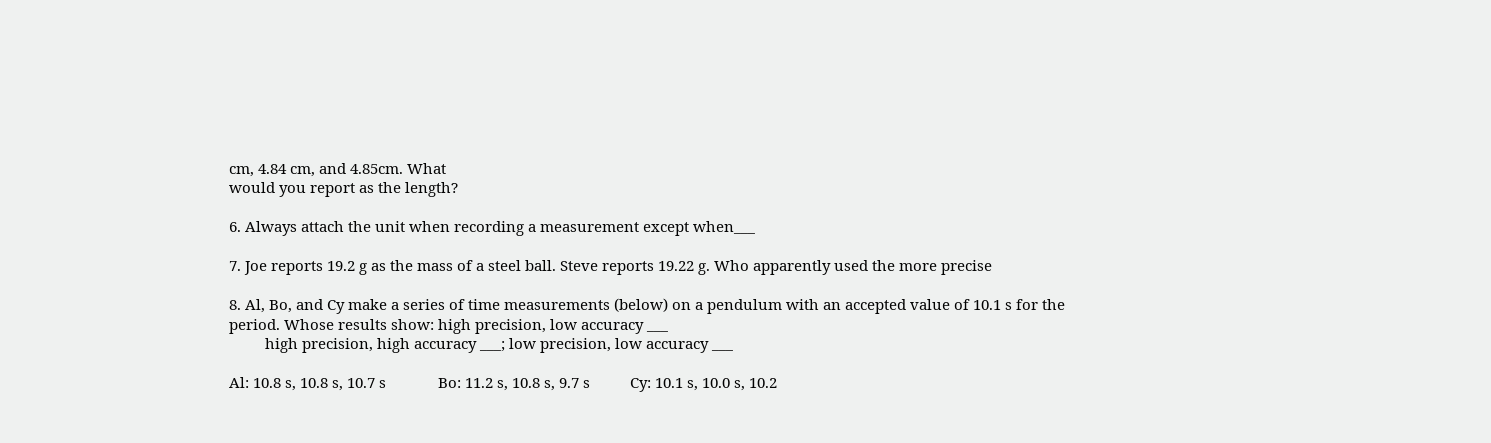cm, 4.84 cm, and 4.85cm. What
would you report as the length?

6. Always attach the unit when recording a measurement except when___

7. Joe reports 19.2 g as the mass of a steel ball. Steve reports 19.22 g. Who apparently used the more precise

8. Al, Bo, and Cy make a series of time measurements (below) on a pendulum with an accepted value of 10.1 s for the
period. Whose results show: high precision, low accuracy ___
         high precision, high accuracy ___; low precision, low accuracy ___

Al: 10.8 s, 10.8 s, 10.7 s             Bo: 11.2 s, 10.8 s, 9.7 s          Cy: 10.1 s, 10.0 s, 10.2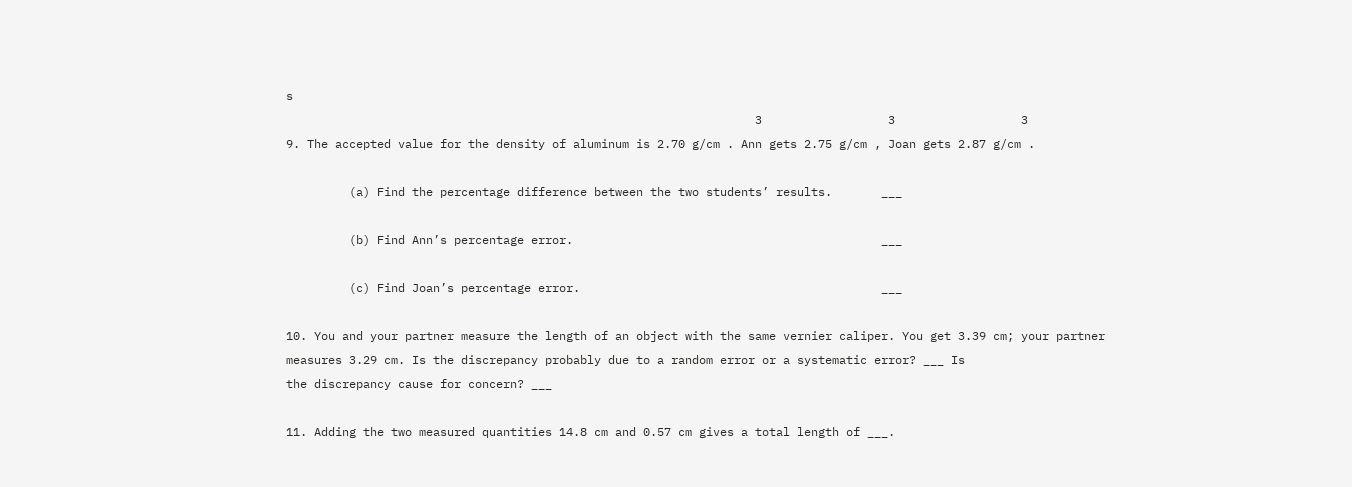s
                                                                   3                  3                  3
9. The accepted value for the density of aluminum is 2.70 g/cm . Ann gets 2.75 g/cm , Joan gets 2.87 g/cm .

         (a) Find the percentage difference between the two students’ results.       ___

         (b) Find Ann’s percentage error.                                            ___

         (c) Find Joan’s percentage error.                                           ___

10. You and your partner measure the length of an object with the same vernier caliper. You get 3.39 cm; your partner
measures 3.29 cm. Is the discrepancy probably due to a random error or a systematic error? ___ Is
the discrepancy cause for concern? ___

11. Adding the two measured quantities 14.8 cm and 0.57 cm gives a total length of ___.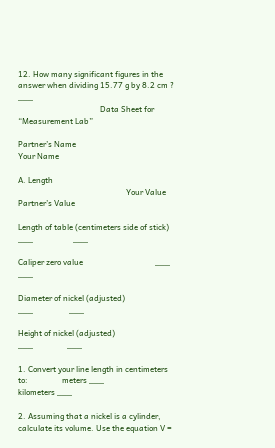12. How many significant figures in the answer when dividing 15.77 g by 8.2 cm ? ___
                                         Data Sheet for “Measurement Lab”

Partner’s Name                                         Your Name

A. Length
                                                      Your Value                          Partner’s Value

Length of table (centimeters side of stick)           ___                    ___

Caliper zero value                                    ___                   ___

Diameter of nickel (adjusted)                         ___                  ___

Height of nickel (adjusted)                           ___                 ___

1. Convert your line length in centimeters to:                 meters ___                     kilometers ___

2. Assuming that a nickel is a cylinder, calculate its volume. Use the equation V =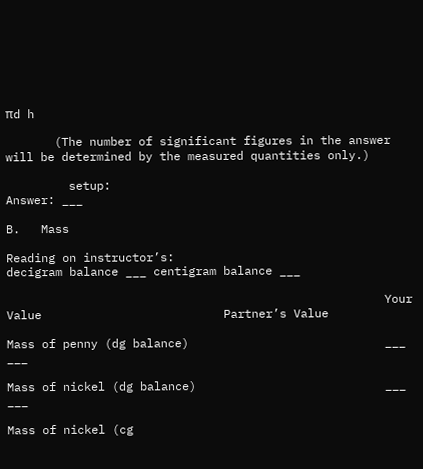πd h

       (The number of significant figures in the answer will be determined by the measured quantities only.)

         setup:                                                                                    Answer: ___

B.   Mass

Reading on instructor’s:                              decigram balance ___ centigram balance ___

                                                      Your Value                          Partner’s Value

Mass of penny (dg balance)                            ___                    ___

Mass of nickel (dg balance)                           ___                   ___

Mass of nickel (cg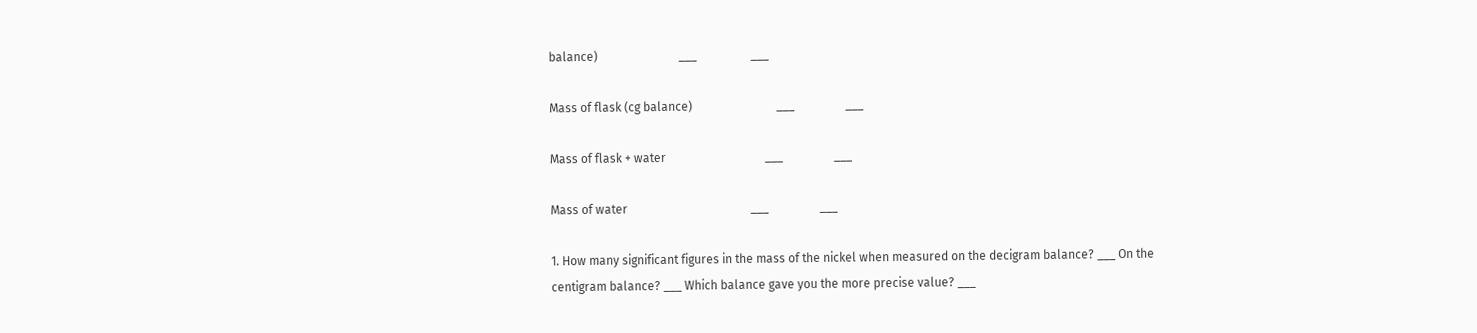balance)                           ___                  ___

Mass of flask (cg balance)                            ___                 ___

Mass of flask + water                                 ___                 ___

Mass of water                                         ___                 ___

1. How many significant figures in the mass of the nickel when measured on the decigram balance? ___ On the
centigram balance? ___ Which balance gave you the more precise value? ___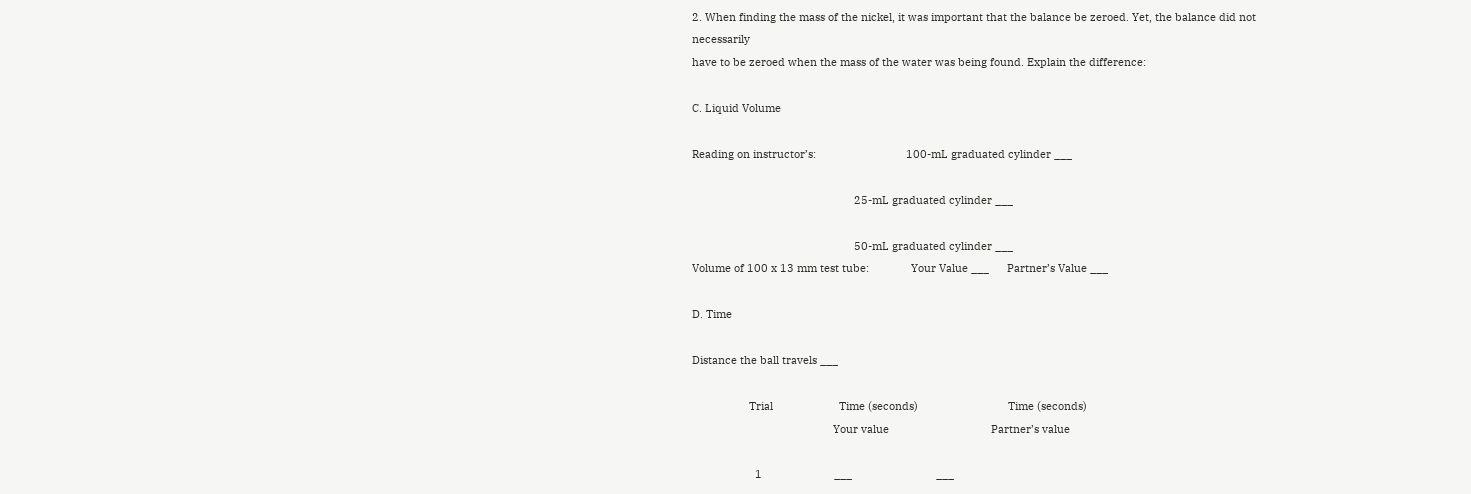2. When finding the mass of the nickel, it was important that the balance be zeroed. Yet, the balance did not necessarily
have to be zeroed when the mass of the water was being found. Explain the difference:

C. Liquid Volume

Reading on instructor’s:                              100-mL graduated cylinder ___

                                                      25-mL graduated cylinder ___

                                                      50-mL graduated cylinder ___
Volume of 100 x 13 mm test tube:              Your Value ___      Partner’s Value ___

D. Time

Distance the ball travels ___

                   Trial                      Time (seconds)                              Time (seconds)
                                               Your value                                  Partner’s value

                     1                        ___                            ___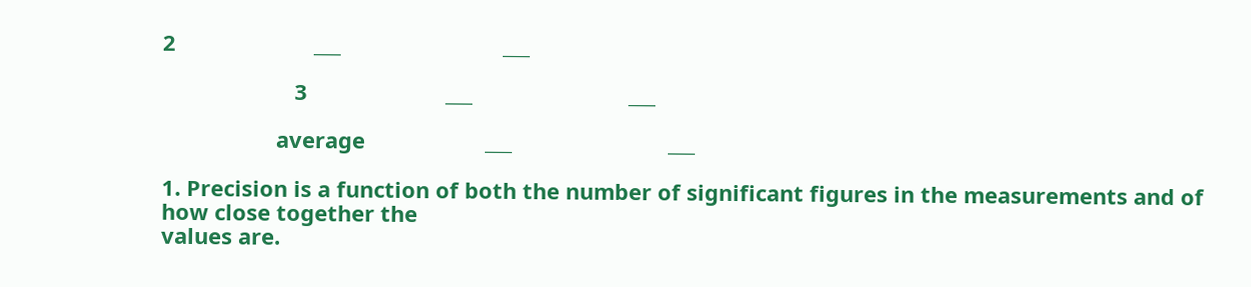2                       ___                           ___

                      3                       ___                          ___

                   average                    ___                          ___

1. Precision is a function of both the number of significant figures in the measurements and of how close together the
values are.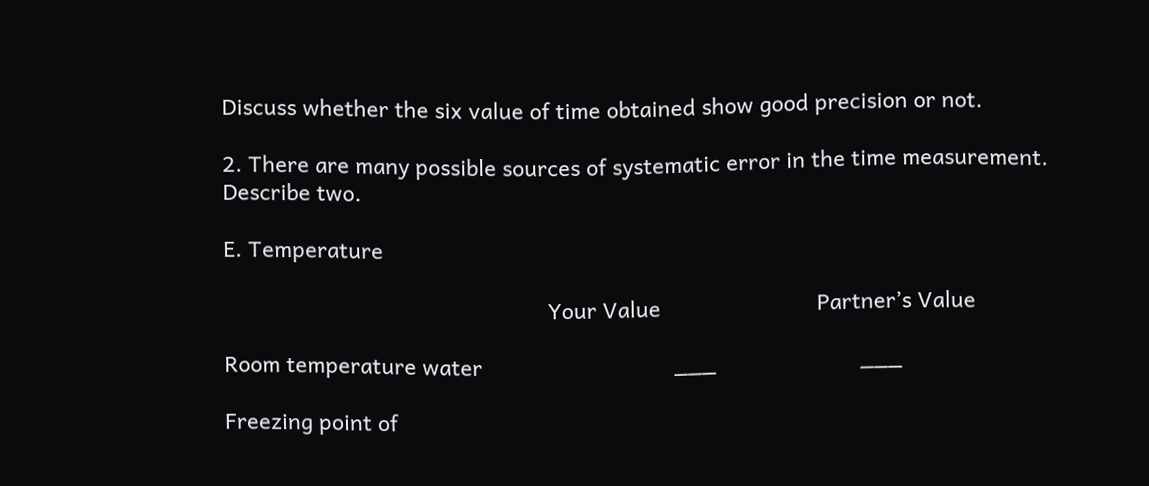Discuss whether the six value of time obtained show good precision or not.

2. There are many possible sources of systematic error in the time measurement. Describe two.

E. Temperature

                                                      Your Value                          Partner’s Value

Room temperature water                                ___                        ___

Freezing point of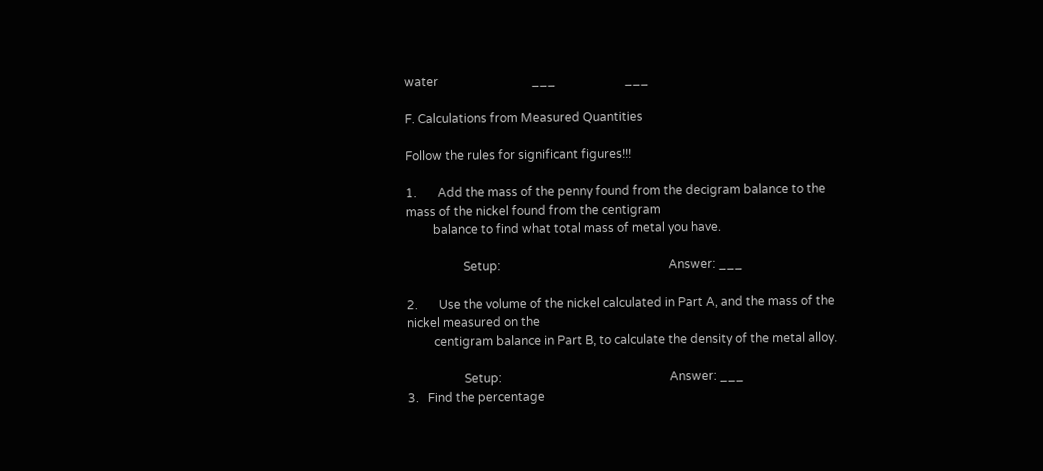water                               ___                       ___

F. Calculations from Measured Quantities

Follow the rules for significant figures!!!

1.       Add the mass of the penny found from the decigram balance to the mass of the nickel found from the centigram
         balance to find what total mass of metal you have.

                   Setup:                                                        Answer: ___

2.       Use the volume of the nickel calculated in Part A, and the mass of the nickel measured on the
         centigram balance in Part B, to calculate the density of the metal alloy.

                   Setup:                                                        Answer: ___
3.   Find the percentage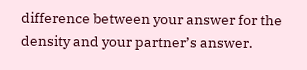difference between your answer for the density and your partner’s answer.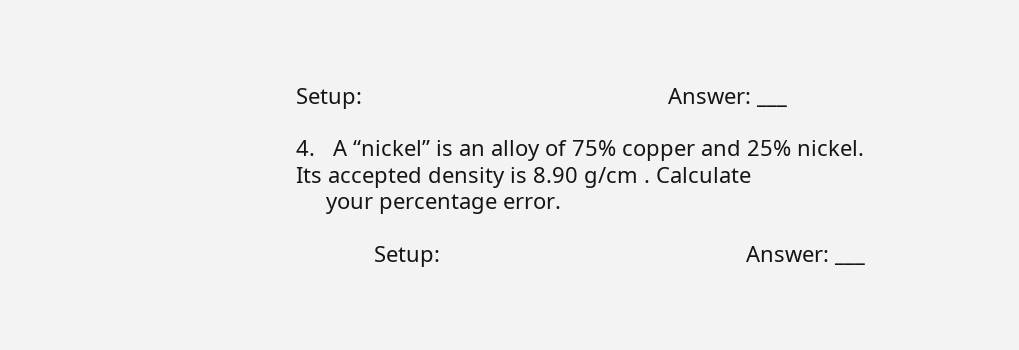Setup:                                                   Answer: ___

4.   A “nickel” is an alloy of 75% copper and 25% nickel. Its accepted density is 8.90 g/cm . Calculate
     your percentage error.

             Setup:                                                   Answer: ___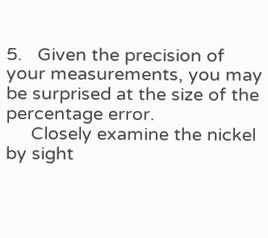5.   Given the precision of your measurements, you may be surprised at the size of the percentage error.
     Closely examine the nickel by sight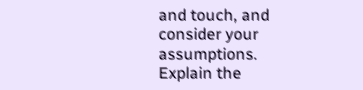and touch, and consider your assumptions. Explain the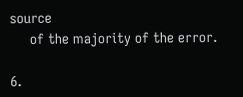source
     of the majority of the error.

6.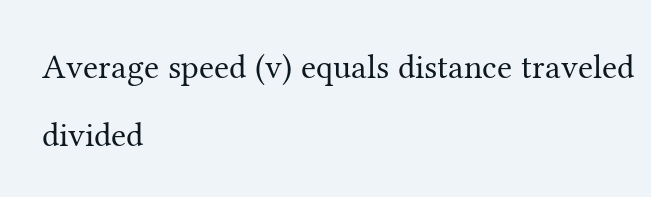Average speed (v) equals distance traveled divided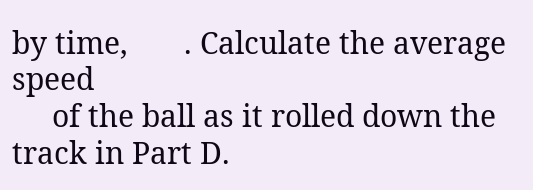by time,       . Calculate the average speed
     of the ball as it rolled down the track in Part D.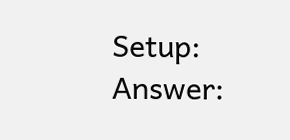Setup:                                                   Answer: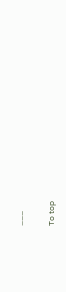___

To top